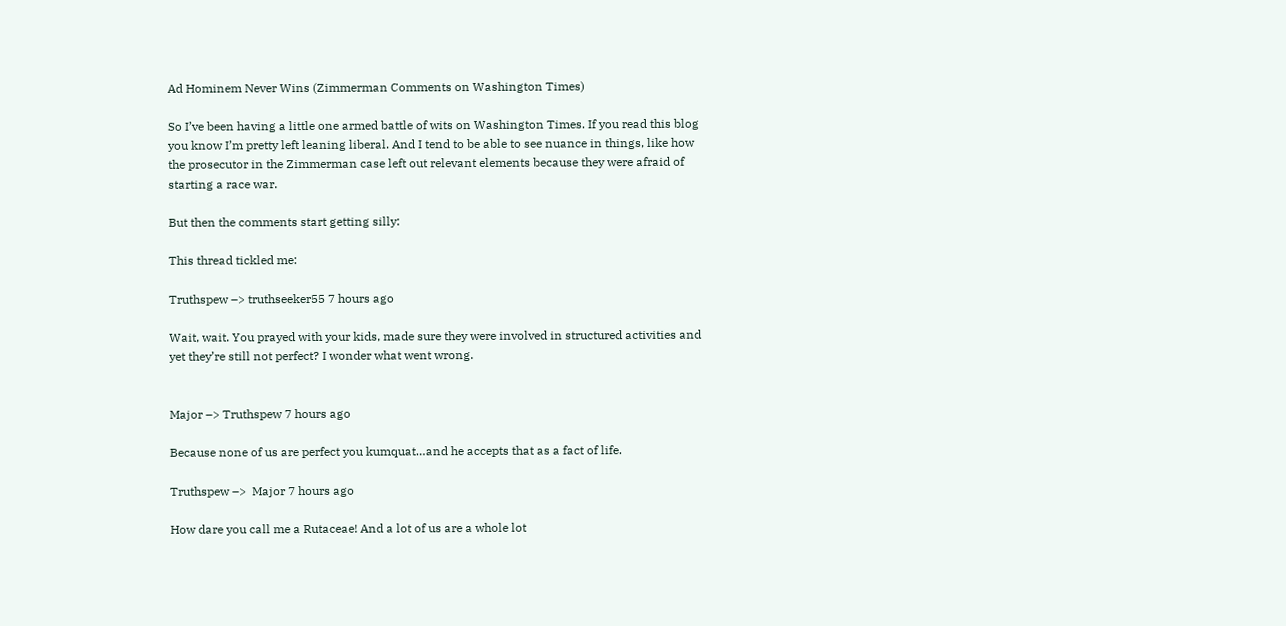Ad Hominem Never Wins (Zimmerman Comments on Washington Times)

So I’ve been having a little one armed battle of wits on Washington Times. If you read this blog you know I’m pretty left leaning liberal. And I tend to be able to see nuance in things, like how the prosecutor in the Zimmerman case left out relevant elements because they were afraid of starting a race war.

But then the comments start getting silly:

This thread tickled me:

Truthspew –> truthseeker55 7 hours ago

Wait, wait. You prayed with your kids, made sure they were involved in structured activities and yet they’re still not perfect? I wonder what went wrong.


Major –> Truthspew 7 hours ago

Because none of us are perfect you kumquat…and he accepts that as a fact of life.

Truthspew –>  Major 7 hours ago

How dare you call me a Rutaceae! And a lot of us are a whole lot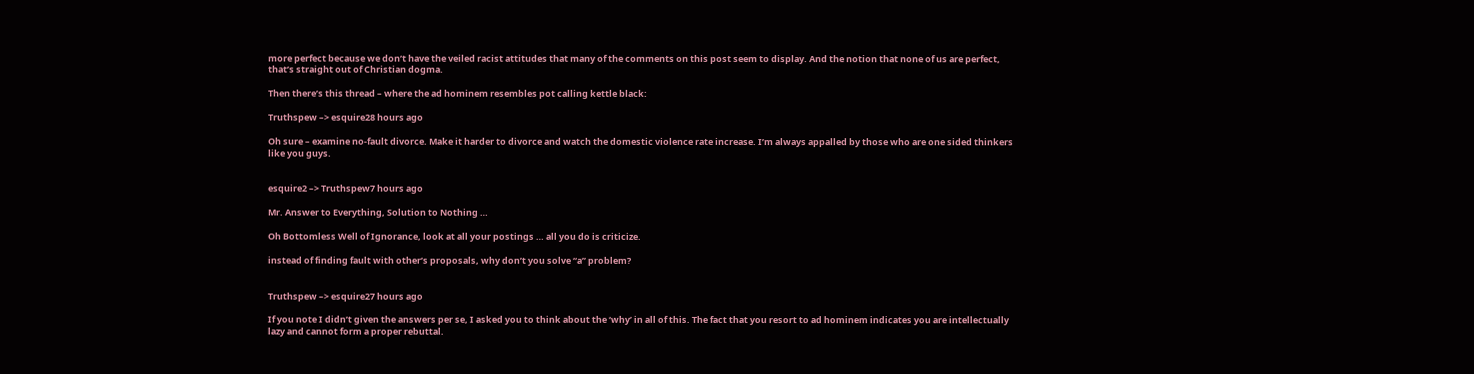more perfect because we don’t have the veiled racist attitudes that many of the comments on this post seem to display. And the notion that none of us are perfect, that’s straight out of Christian dogma.

Then there’s this thread – where the ad hominem resembles pot calling kettle black:

Truthspew –> esquire28 hours ago

Oh sure – examine no-fault divorce. Make it harder to divorce and watch the domestic violence rate increase. I’m always appalled by those who are one sided thinkers like you guys.


esquire2 –> Truthspew7 hours ago

Mr. Answer to Everything, Solution to Nothing …

Oh Bottomless Well of Ignorance, look at all your postings … all you do is criticize.

instead of finding fault with other’s proposals, why don’t you solve “a” problem?


Truthspew –> esquire27 hours ago

If you note I didn’t given the answers per se, I asked you to think about the ‘why’ in all of this. The fact that you resort to ad hominem indicates you are intellectually lazy and cannot form a proper rebuttal.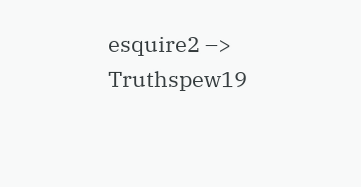esquire2 –>  Truthspew19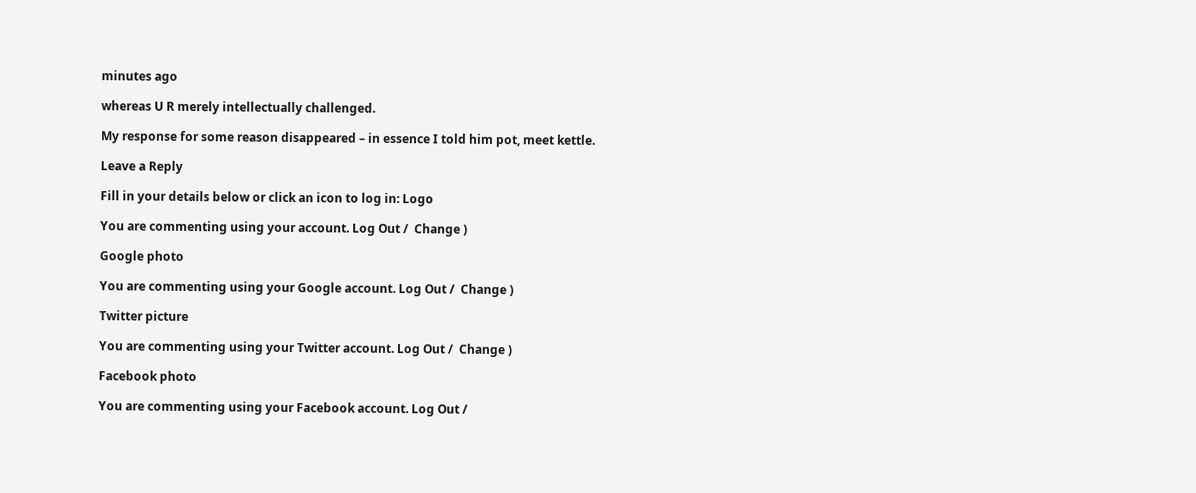minutes ago

whereas U R merely intellectually challenged.

My response for some reason disappeared – in essence I told him pot, meet kettle.

Leave a Reply

Fill in your details below or click an icon to log in: Logo

You are commenting using your account. Log Out /  Change )

Google photo

You are commenting using your Google account. Log Out /  Change )

Twitter picture

You are commenting using your Twitter account. Log Out /  Change )

Facebook photo

You are commenting using your Facebook account. Log Out /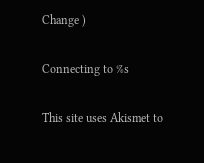Change )

Connecting to %s

This site uses Akismet to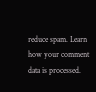reduce spam. Learn how your comment data is processed.